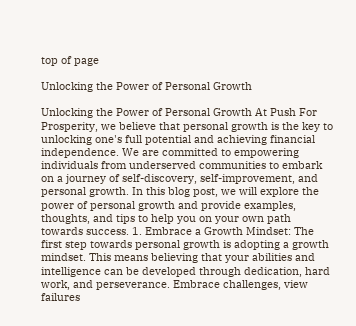top of page

Unlocking the Power of Personal Growth

Unlocking the Power of Personal Growth At Push For Prosperity, we believe that personal growth is the key to unlocking one's full potential and achieving financial independence. We are committed to empowering individuals from underserved communities to embark on a journey of self-discovery, self-improvement, and personal growth. In this blog post, we will explore the power of personal growth and provide examples, thoughts, and tips to help you on your own path towards success. 1. Embrace a Growth Mindset: The first step towards personal growth is adopting a growth mindset. This means believing that your abilities and intelligence can be developed through dedication, hard work, and perseverance. Embrace challenges, view failures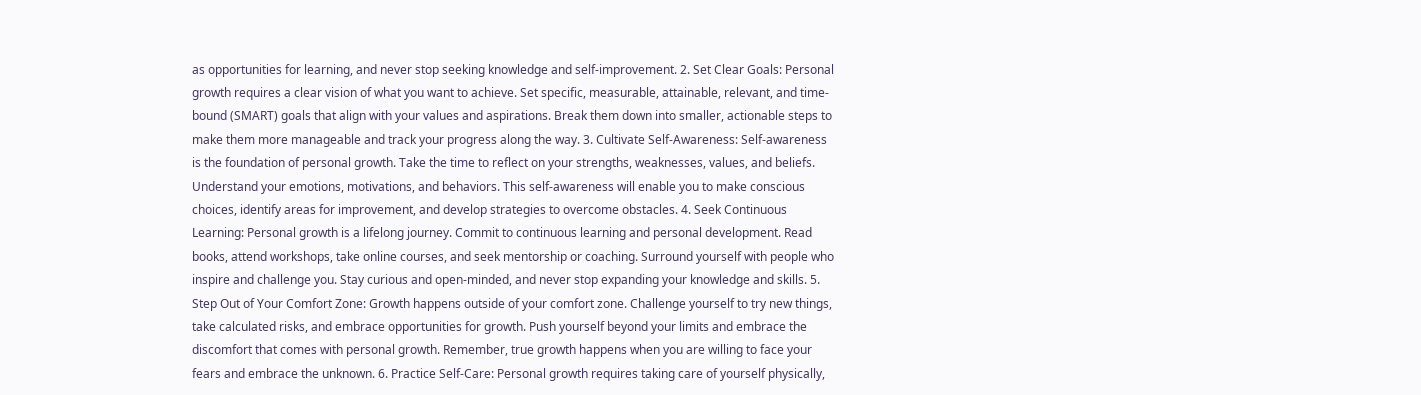as opportunities for learning, and never stop seeking knowledge and self-improvement. 2. Set Clear Goals: Personal growth requires a clear vision of what you want to achieve. Set specific, measurable, attainable, relevant, and time-bound (SMART) goals that align with your values and aspirations. Break them down into smaller, actionable steps to make them more manageable and track your progress along the way. 3. Cultivate Self-Awareness: Self-awareness is the foundation of personal growth. Take the time to reflect on your strengths, weaknesses, values, and beliefs. Understand your emotions, motivations, and behaviors. This self-awareness will enable you to make conscious choices, identify areas for improvement, and develop strategies to overcome obstacles. 4. Seek Continuous Learning: Personal growth is a lifelong journey. Commit to continuous learning and personal development. Read books, attend workshops, take online courses, and seek mentorship or coaching. Surround yourself with people who inspire and challenge you. Stay curious and open-minded, and never stop expanding your knowledge and skills. 5. Step Out of Your Comfort Zone: Growth happens outside of your comfort zone. Challenge yourself to try new things, take calculated risks, and embrace opportunities for growth. Push yourself beyond your limits and embrace the discomfort that comes with personal growth. Remember, true growth happens when you are willing to face your fears and embrace the unknown. 6. Practice Self-Care: Personal growth requires taking care of yourself physically,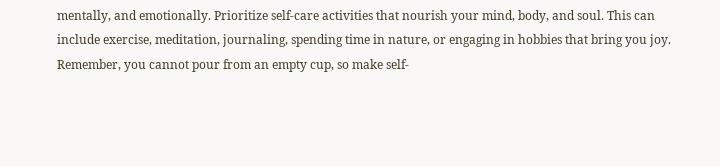mentally, and emotionally. Prioritize self-care activities that nourish your mind, body, and soul. This can include exercise, meditation, journaling, spending time in nature, or engaging in hobbies that bring you joy. Remember, you cannot pour from an empty cup, so make self-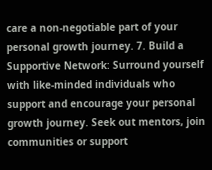care a non-negotiable part of your personal growth journey. 7. Build a Supportive Network: Surround yourself with like-minded individuals who support and encourage your personal growth journey. Seek out mentors, join communities or support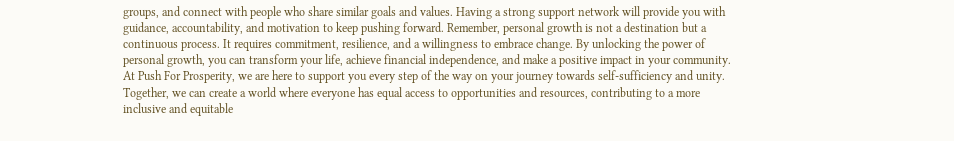groups, and connect with people who share similar goals and values. Having a strong support network will provide you with guidance, accountability, and motivation to keep pushing forward. Remember, personal growth is not a destination but a continuous process. It requires commitment, resilience, and a willingness to embrace change. By unlocking the power of personal growth, you can transform your life, achieve financial independence, and make a positive impact in your community. At Push For Prosperity, we are here to support you every step of the way on your journey towards self-sufficiency and unity. Together, we can create a world where everyone has equal access to opportunities and resources, contributing to a more inclusive and equitable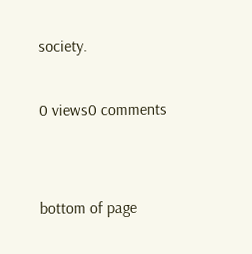society.

0 views0 comments


bottom of page